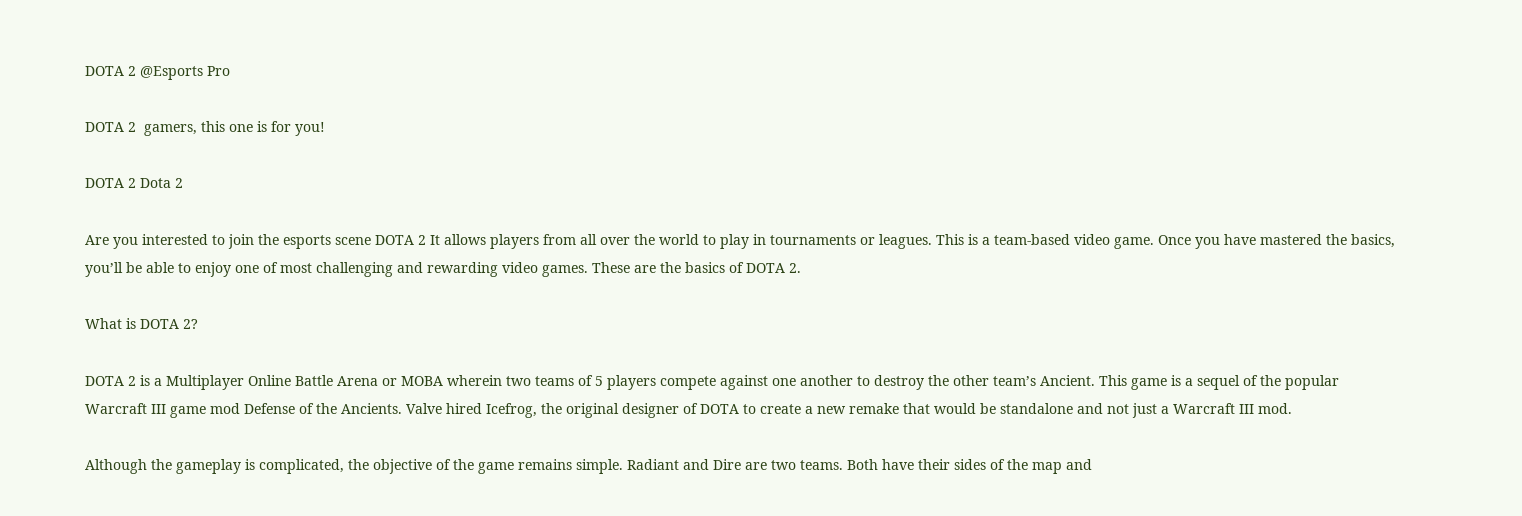DOTA 2 @Esports Pro

DOTA 2  gamers, this one is for you!

DOTA 2 Dota 2

Are you interested to join the esports scene DOTA 2 It allows players from all over the world to play in tournaments or leagues. This is a team-based video game. Once you have mastered the basics, you’ll be able to enjoy one of most challenging and rewarding video games. These are the basics of DOTA 2.

What is DOTA 2?

DOTA 2 is a Multiplayer Online Battle Arena or MOBA wherein two teams of 5 players compete against one another to destroy the other team’s Ancient. This game is a sequel of the popular Warcraft III game mod Defense of the Ancients. Valve hired Icefrog, the original designer of DOTA to create a new remake that would be standalone and not just a Warcraft III mod.

Although the gameplay is complicated, the objective of the game remains simple. Radiant and Dire are two teams. Both have their sides of the map and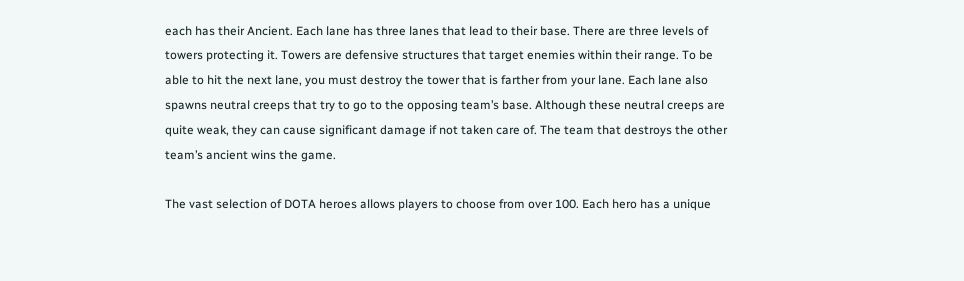each has their Ancient. Each lane has three lanes that lead to their base. There are three levels of towers protecting it. Towers are defensive structures that target enemies within their range. To be able to hit the next lane, you must destroy the tower that is farther from your lane. Each lane also spawns neutral creeps that try to go to the opposing team’s base. Although these neutral creeps are quite weak, they can cause significant damage if not taken care of. The team that destroys the other team’s ancient wins the game.

The vast selection of DOTA heroes allows players to choose from over 100. Each hero has a unique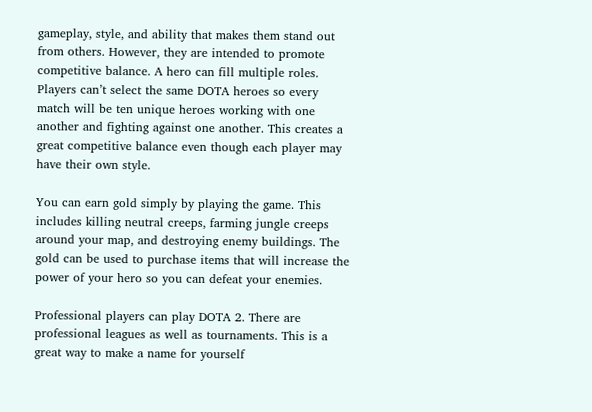gameplay, style, and ability that makes them stand out from others. However, they are intended to promote competitive balance. A hero can fill multiple roles. Players can’t select the same DOTA heroes so every match will be ten unique heroes working with one another and fighting against one another. This creates a great competitive balance even though each player may have their own style.

You can earn gold simply by playing the game. This includes killing neutral creeps, farming jungle creeps around your map, and destroying enemy buildings. The gold can be used to purchase items that will increase the power of your hero so you can defeat your enemies.

Professional players can play DOTA 2. There are professional leagues as well as tournaments. This is a great way to make a name for yourself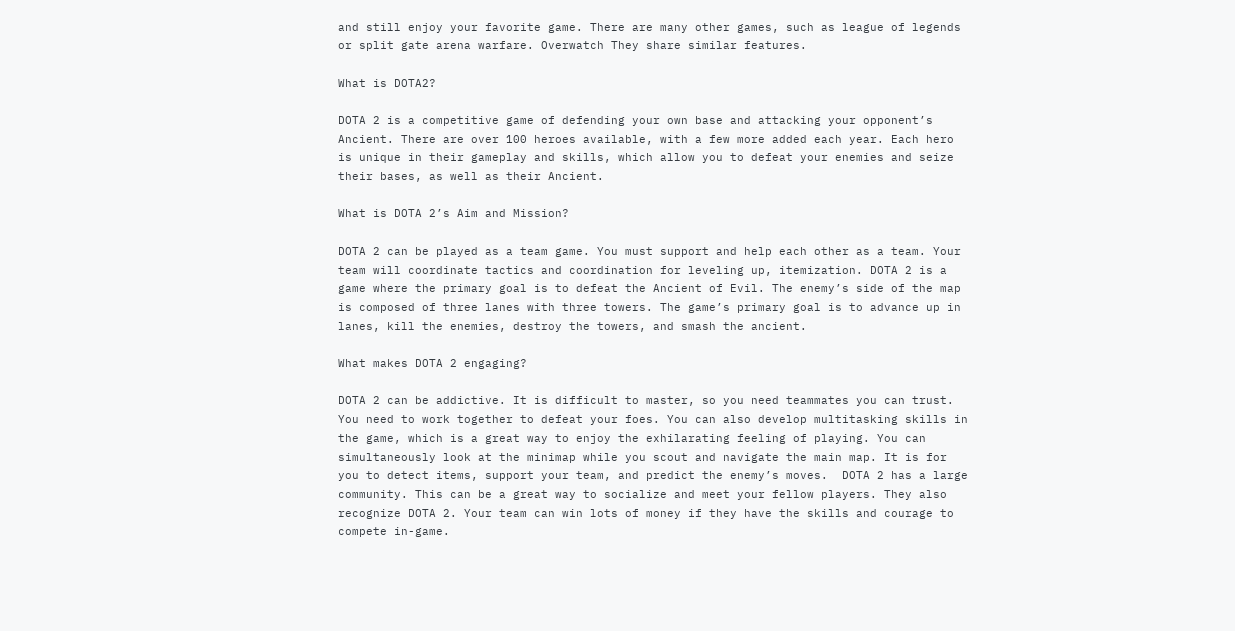and still enjoy your favorite game. There are many other games, such as league of legends or split gate arena warfare. Overwatch They share similar features.

What is DOTA2?

DOTA 2 is a competitive game of defending your own base and attacking your opponent’s Ancient. There are over 100 heroes available, with a few more added each year. Each hero is unique in their gameplay and skills, which allow you to defeat your enemies and seize their bases, as well as their Ancient.

What is DOTA 2’s Aim and Mission?

DOTA 2 can be played as a team game. You must support and help each other as a team. Your team will coordinate tactics and coordination for leveling up, itemization. DOTA 2 is a game where the primary goal is to defeat the Ancient of Evil. The enemy’s side of the map is composed of three lanes with three towers. The game’s primary goal is to advance up in lanes, kill the enemies, destroy the towers, and smash the ancient.

What makes DOTA 2 engaging?

DOTA 2 can be addictive. It is difficult to master, so you need teammates you can trust. You need to work together to defeat your foes. You can also develop multitasking skills in the game, which is a great way to enjoy the exhilarating feeling of playing. You can simultaneously look at the minimap while you scout and navigate the main map. It is for you to detect items, support your team, and predict the enemy’s moves.  DOTA 2 has a large community. This can be a great way to socialize and meet your fellow players. They also recognize DOTA 2. Your team can win lots of money if they have the skills and courage to compete in-game.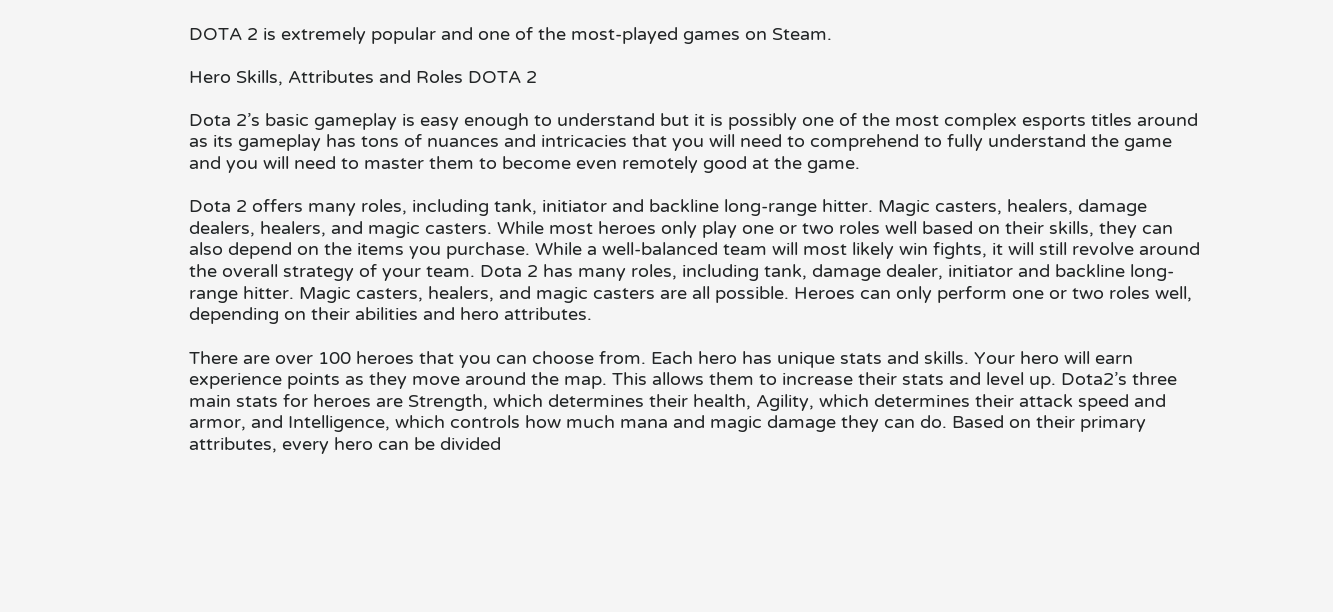DOTA 2 is extremely popular and one of the most-played games on Steam.

Hero Skills, Attributes and Roles DOTA 2

Dota 2’s basic gameplay is easy enough to understand but it is possibly one of the most complex esports titles around as its gameplay has tons of nuances and intricacies that you will need to comprehend to fully understand the game and you will need to master them to become even remotely good at the game.

Dota 2 offers many roles, including tank, initiator and backline long-range hitter. Magic casters, healers, damage dealers, healers, and magic casters. While most heroes only play one or two roles well based on their skills, they can also depend on the items you purchase. While a well-balanced team will most likely win fights, it will still revolve around the overall strategy of your team. Dota 2 has many roles, including tank, damage dealer, initiator and backline long-range hitter. Magic casters, healers, and magic casters are all possible. Heroes can only perform one or two roles well, depending on their abilities and hero attributes.

There are over 100 heroes that you can choose from. Each hero has unique stats and skills. Your hero will earn experience points as they move around the map. This allows them to increase their stats and level up. Dota2’s three main stats for heroes are Strength, which determines their health, Agility, which determines their attack speed and armor, and Intelligence, which controls how much mana and magic damage they can do. Based on their primary attributes, every hero can be divided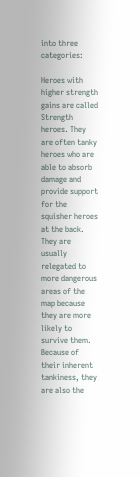into three categories:

Heroes with higher strength gains are called Strength heroes. They are often tanky heroes who are able to absorb damage and provide support for the squisher heroes at the back. They are usually relegated to more dangerous areas of the map because they are more likely to survive them. Because of their inherent tankiness, they are also the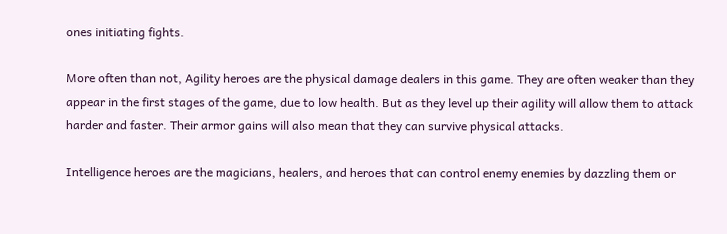ones initiating fights.

More often than not, Agility heroes are the physical damage dealers in this game. They are often weaker than they appear in the first stages of the game, due to low health. But as they level up their agility will allow them to attack harder and faster. Their armor gains will also mean that they can survive physical attacks.

Intelligence heroes are the magicians, healers, and heroes that can control enemy enemies by dazzling them or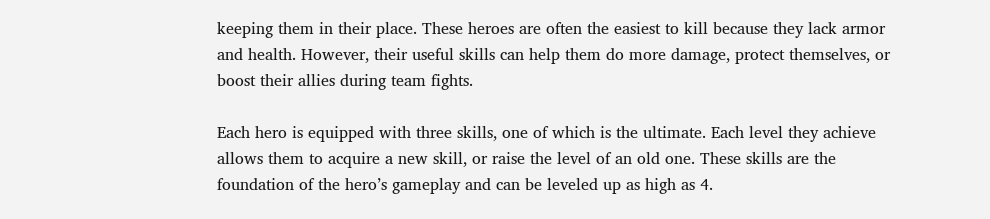keeping them in their place. These heroes are often the easiest to kill because they lack armor and health. However, their useful skills can help them do more damage, protect themselves, or boost their allies during team fights.

Each hero is equipped with three skills, one of which is the ultimate. Each level they achieve allows them to acquire a new skill, or raise the level of an old one. These skills are the foundation of the hero’s gameplay and can be leveled up as high as 4.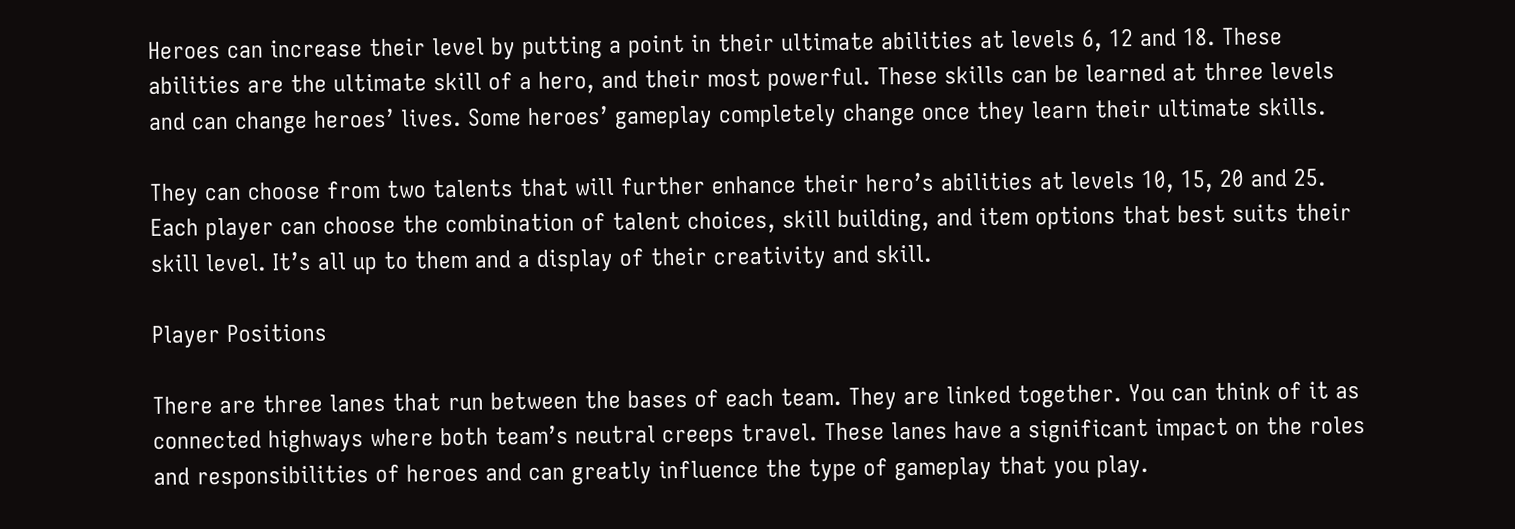Heroes can increase their level by putting a point in their ultimate abilities at levels 6, 12 and 18. These abilities are the ultimate skill of a hero, and their most powerful. These skills can be learned at three levels and can change heroes’ lives. Some heroes’ gameplay completely change once they learn their ultimate skills.

They can choose from two talents that will further enhance their hero’s abilities at levels 10, 15, 20 and 25. Each player can choose the combination of talent choices, skill building, and item options that best suits their skill level. It’s all up to them and a display of their creativity and skill.

Player Positions

There are three lanes that run between the bases of each team. They are linked together. You can think of it as connected highways where both team’s neutral creeps travel. These lanes have a significant impact on the roles and responsibilities of heroes and can greatly influence the type of gameplay that you play.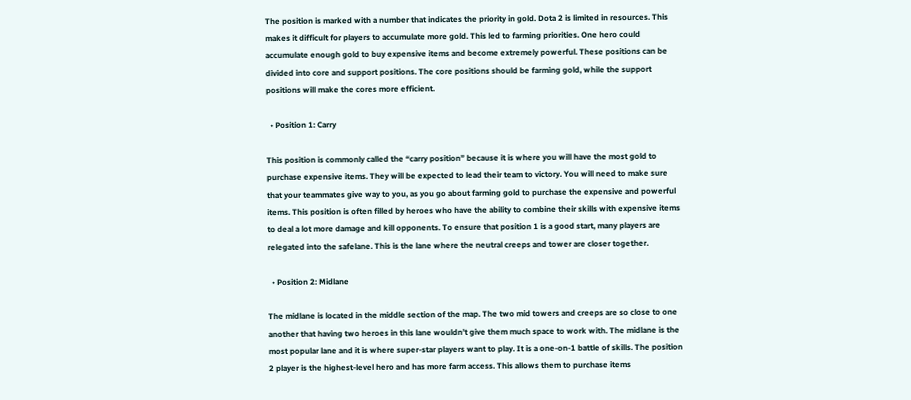The position is marked with a number that indicates the priority in gold. Dota 2 is limited in resources. This makes it difficult for players to accumulate more gold. This led to farming priorities. One hero could accumulate enough gold to buy expensive items and become extremely powerful. These positions can be divided into core and support positions. The core positions should be farming gold, while the support positions will make the cores more efficient.

  • Position 1: Carry

This position is commonly called the “carry position” because it is where you will have the most gold to purchase expensive items. They will be expected to lead their team to victory. You will need to make sure that your teammates give way to you, as you go about farming gold to purchase the expensive and powerful items. This position is often filled by heroes who have the ability to combine their skills with expensive items to deal a lot more damage and kill opponents. To ensure that position 1 is a good start, many players are relegated into the safelane. This is the lane where the neutral creeps and tower are closer together.

  • Position 2: Midlane

The midlane is located in the middle section of the map. The two mid towers and creeps are so close to one another that having two heroes in this lane wouldn’t give them much space to work with. The midlane is the most popular lane and it is where super-star players want to play. It is a one-on-1 battle of skills. The position 2 player is the highest-level hero and has more farm access. This allows them to purchase items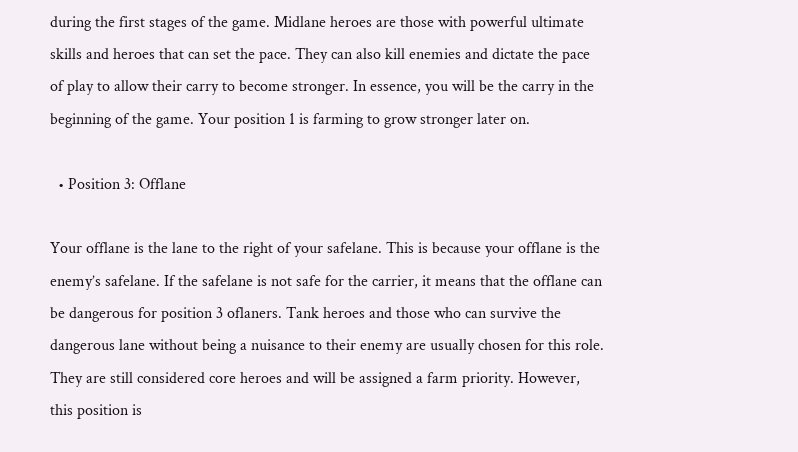during the first stages of the game. Midlane heroes are those with powerful ultimate skills and heroes that can set the pace. They can also kill enemies and dictate the pace of play to allow their carry to become stronger. In essence, you will be the carry in the beginning of the game. Your position 1 is farming to grow stronger later on.

  • Position 3: Offlane

Your offlane is the lane to the right of your safelane. This is because your offlane is the enemy’s safelane. If the safelane is not safe for the carrier, it means that the offlane can be dangerous for position 3 oflaners. Tank heroes and those who can survive the dangerous lane without being a nuisance to their enemy are usually chosen for this role. They are still considered core heroes and will be assigned a farm priority. However, this position is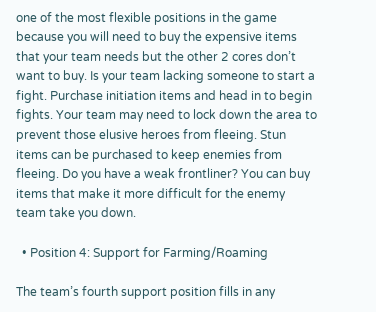one of the most flexible positions in the game because you will need to buy the expensive items that your team needs but the other 2 cores don’t want to buy. Is your team lacking someone to start a fight. Purchase initiation items and head in to begin fights. Your team may need to lock down the area to prevent those elusive heroes from fleeing. Stun items can be purchased to keep enemies from fleeing. Do you have a weak frontliner? You can buy items that make it more difficult for the enemy team take you down.

  • Position 4: Support for Farming/Roaming

The team’s fourth support position fills in any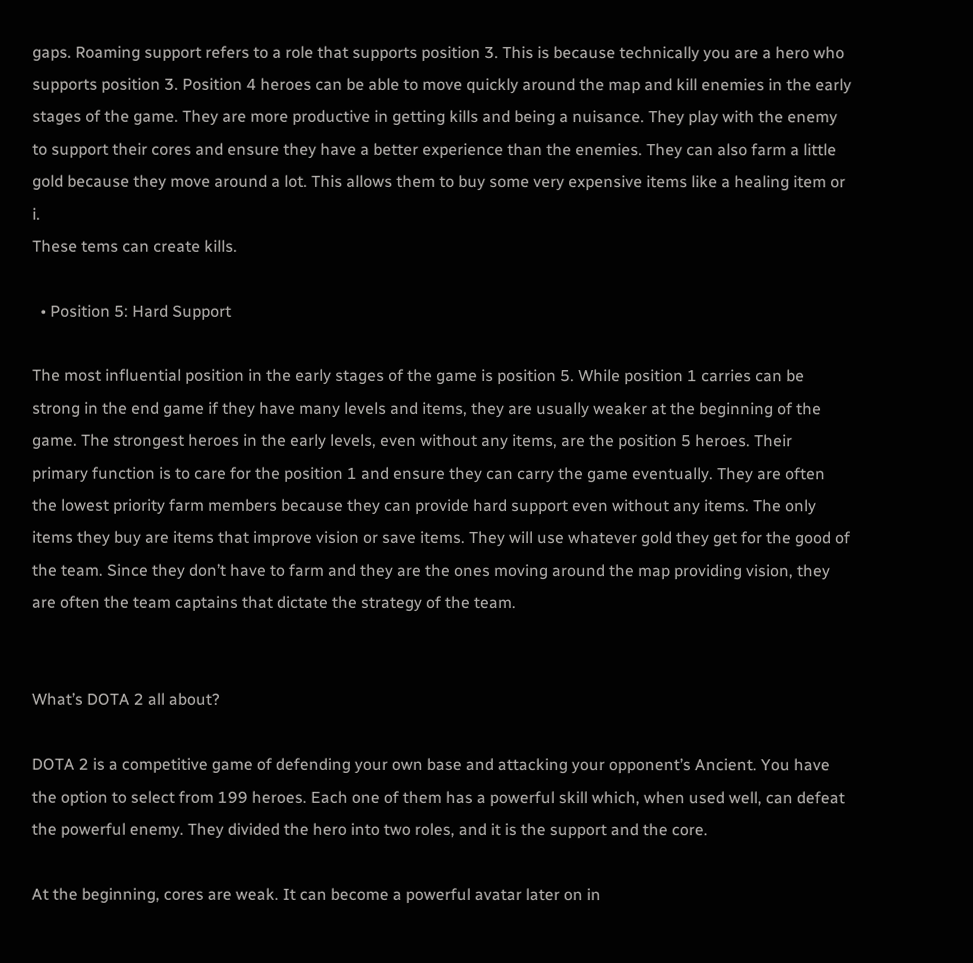gaps. Roaming support refers to a role that supports position 3. This is because technically you are a hero who supports position 3. Position 4 heroes can be able to move quickly around the map and kill enemies in the early stages of the game. They are more productive in getting kills and being a nuisance. They play with the enemy to support their cores and ensure they have a better experience than the enemies. They can also farm a little gold because they move around a lot. This allows them to buy some very expensive items like a healing item or i.
These tems can create kills.

  • Position 5: Hard Support

The most influential position in the early stages of the game is position 5. While position 1 carries can be strong in the end game if they have many levels and items, they are usually weaker at the beginning of the game. The strongest heroes in the early levels, even without any items, are the position 5 heroes. Their primary function is to care for the position 1 and ensure they can carry the game eventually. They are often the lowest priority farm members because they can provide hard support even without any items. The only items they buy are items that improve vision or save items. They will use whatever gold they get for the good of the team. Since they don’t have to farm and they are the ones moving around the map providing vision, they are often the team captains that dictate the strategy of the team.


What’s DOTA 2 all about?

DOTA 2 is a competitive game of defending your own base and attacking your opponent’s Ancient. You have the option to select from 199 heroes. Each one of them has a powerful skill which, when used well, can defeat the powerful enemy. They divided the hero into two roles, and it is the support and the core.

At the beginning, cores are weak. It can become a powerful avatar later on in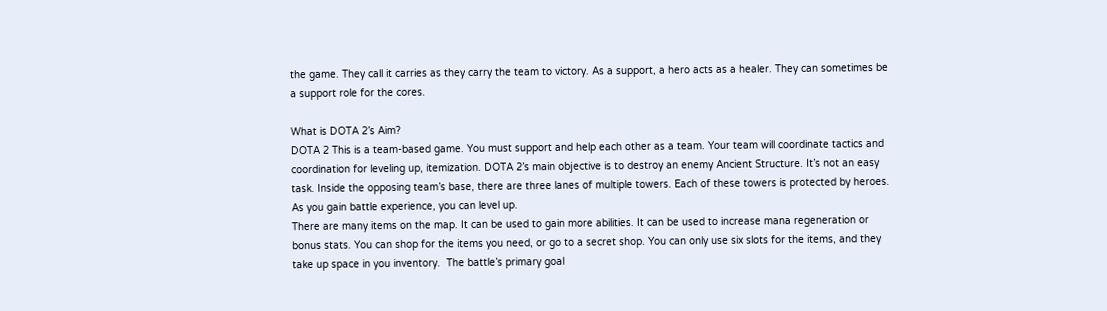the game. They call it carries as they carry the team to victory. As a support, a hero acts as a healer. They can sometimes be a support role for the cores.

What is DOTA 2’s Aim?
DOTA 2 This is a team-based game. You must support and help each other as a team. Your team will coordinate tactics and coordination for leveling up, itemization. DOTA 2’s main objective is to destroy an enemy Ancient Structure. It’s not an easy task. Inside the opposing team’s base, there are three lanes of multiple towers. Each of these towers is protected by heroes. As you gain battle experience, you can level up.
There are many items on the map. It can be used to gain more abilities. It can be used to increase mana regeneration or bonus stats. You can shop for the items you need, or go to a secret shop. You can only use six slots for the items, and they take up space in you inventory.  The battle’s primary goal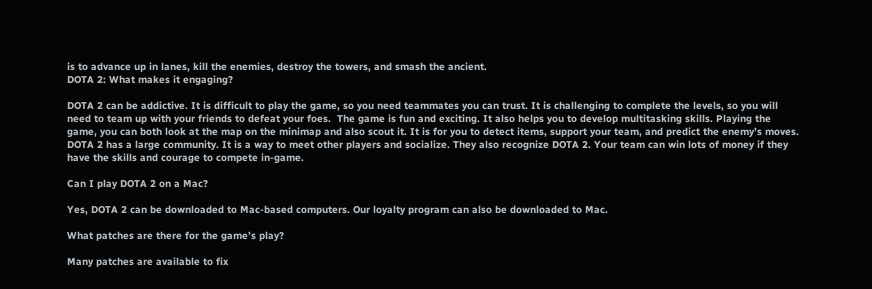is to advance up in lanes, kill the enemies, destroy the towers, and smash the ancient.
DOTA 2: What makes it engaging?

DOTA 2 can be addictive. It is difficult to play the game, so you need teammates you can trust. It is challenging to complete the levels, so you will need to team up with your friends to defeat your foes.  The game is fun and exciting. It also helps you to develop multitasking skills. Playing the game, you can both look at the map on the minimap and also scout it. It is for you to detect items, support your team, and predict the enemy’s moves.  DOTA 2 has a large community. It is a way to meet other players and socialize. They also recognize DOTA 2. Your team can win lots of money if they have the skills and courage to compete in-game.

Can I play DOTA 2 on a Mac?

Yes, DOTA 2 can be downloaded to Mac-based computers. Our loyalty program can also be downloaded to Mac.

What patches are there for the game’s play?

Many patches are available to fix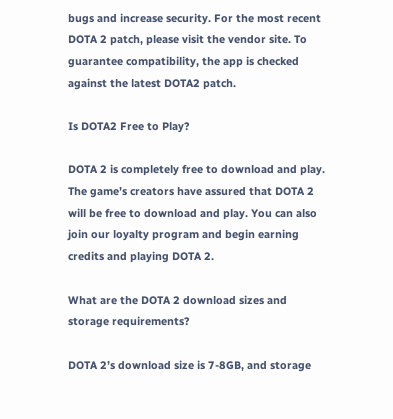bugs and increase security. For the most recent DOTA 2 patch, please visit the vendor site. To guarantee compatibility, the app is checked against the latest DOTA2 patch.

Is DOTA2 Free to Play?

DOTA 2 is completely free to download and play. The game’s creators have assured that DOTA 2 will be free to download and play. You can also join our loyalty program and begin earning credits and playing DOTA 2.

What are the DOTA 2 download sizes and storage requirements?

DOTA 2’s download size is 7-8GB, and storage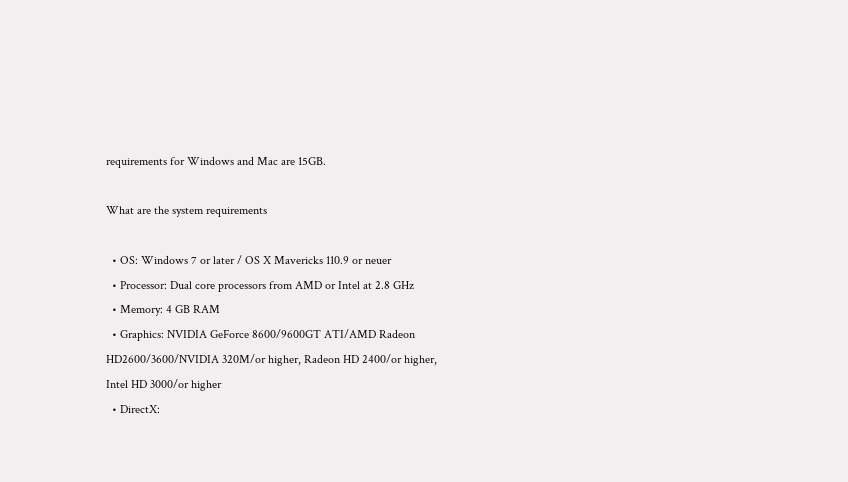requirements for Windows and Mac are 15GB.

What are the system requirements

  • OS: Windows 7 or later / OS X Mavericks 110.9 or neuer
  • Processor: Dual core processors from AMD or Intel at 2.8 GHz
  • Memory: 4 GB RAM
  • Graphics: NVIDIA GeForce 8600/9600GT ATI/AMD Radeon HD2600/3600/NVIDIA 320M/or higher, Radeon HD 2400/or higher, Intel HD 3000/or higher
  • DirectX: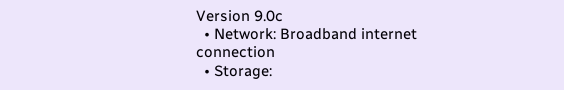Version 9.0c
  • Network: Broadband internet connection
  • Storage: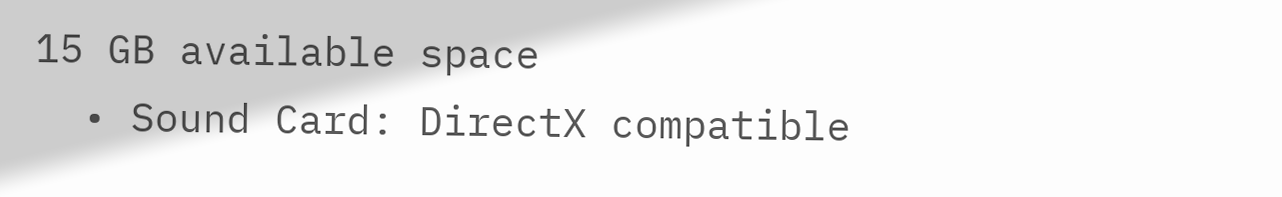15 GB available space
  • Sound Card: DirectX compatible